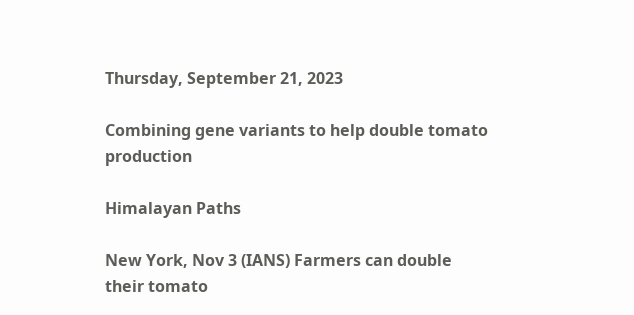Thursday, September 21, 2023

Combining gene variants to help double tomato production

Himalayan Paths

New York, Nov 3 (IANS) Farmers can double their tomato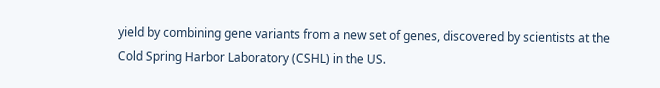yield by combining gene variants from a new set of genes, discovered by scientists at the Cold Spring Harbor Laboratory (CSHL) in the US.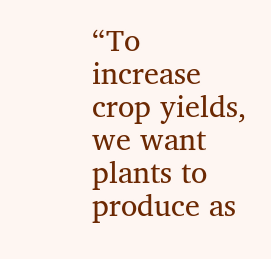“To increase crop yields, we want plants to produce as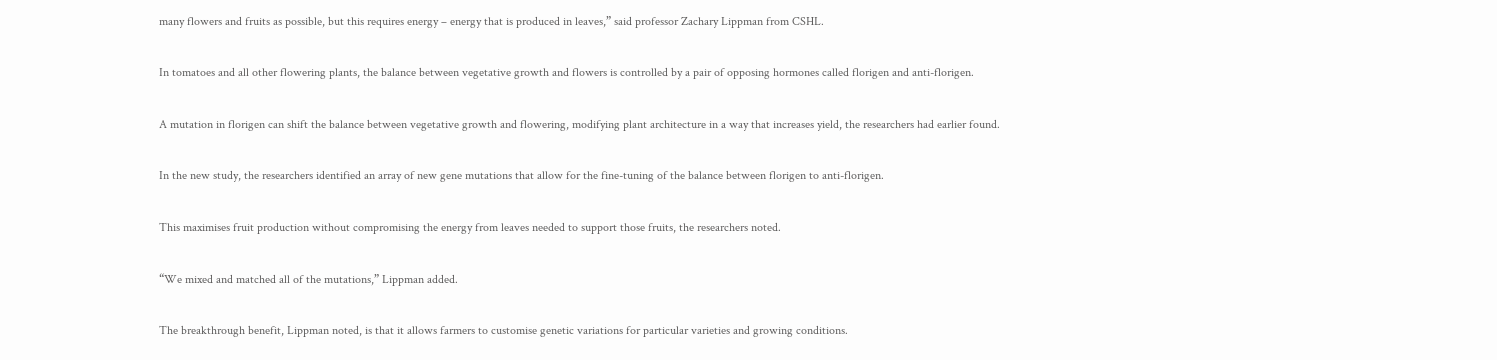many flowers and fruits as possible, but this requires energy – energy that is produced in leaves,” said professor Zachary Lippman from CSHL.

In tomatoes and all other flowering plants, the balance between vegetative growth and flowers is controlled by a pair of opposing hormones called florigen and anti-florigen.

A mutation in florigen can shift the balance between vegetative growth and flowering, modifying plant architecture in a way that increases yield, the researchers had earlier found.

In the new study, the researchers identified an array of new gene mutations that allow for the fine-tuning of the balance between florigen to anti-florigen.

This maximises fruit production without compromising the energy from leaves needed to support those fruits, the researchers noted.

“We mixed and matched all of the mutations,” Lippman added.

The breakthrough benefit, Lippman noted, is that it allows farmers to customise genetic variations for particular varieties and growing conditions.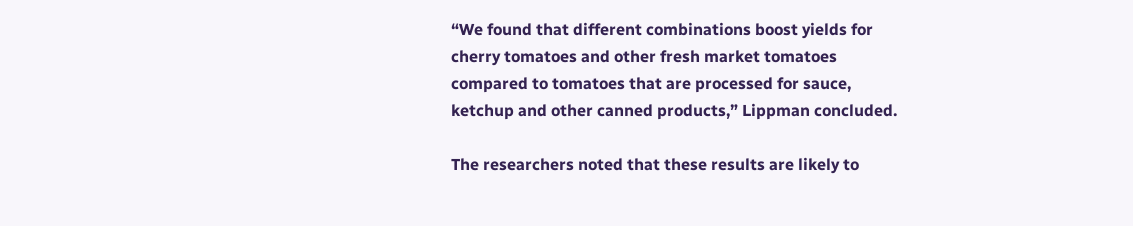“We found that different combinations boost yields for cherry tomatoes and other fresh market tomatoes compared to tomatoes that are processed for sauce, ketchup and other canned products,” Lippman concluded.

The researchers noted that these results are likely to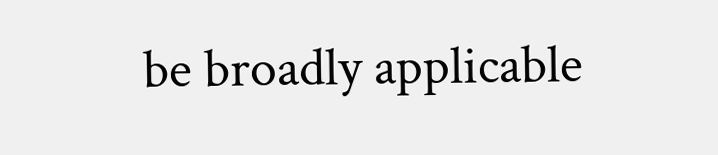be broadly applicable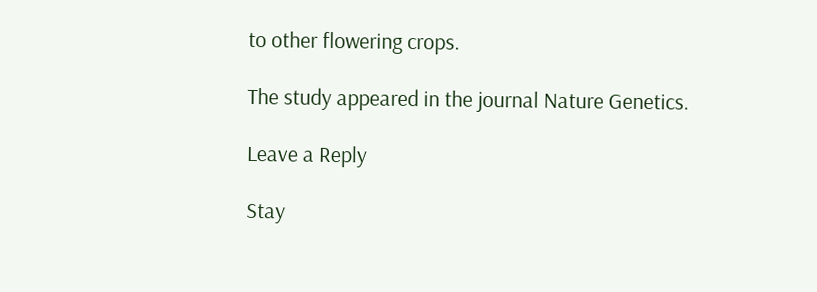to other flowering crops.

The study appeared in the journal Nature Genetics.

Leave a Reply

Stay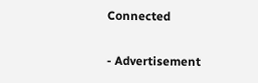Connected

- Advertisement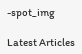-spot_img

Latest Articles